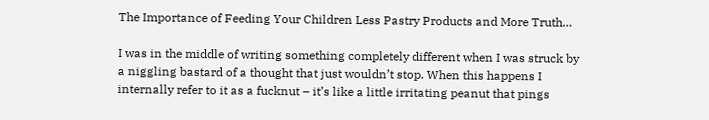The Importance of Feeding Your Children Less Pastry Products and More Truth…

I was in the middle of writing something completely different when I was struck by a niggling bastard of a thought that just wouldn’t stop. When this happens I internally refer to it as a fucknut – it’s like a little irritating peanut that pings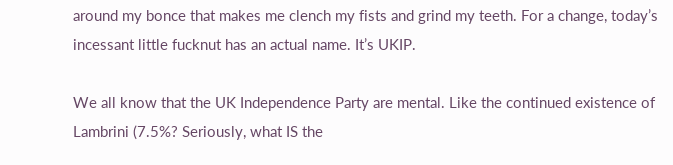around my bonce that makes me clench my fists and grind my teeth. For a change, today’s incessant little fucknut has an actual name. It’s UKIP.

We all know that the UK Independence Party are mental. Like the continued existence of Lambrini (7.5%? Seriously, what IS the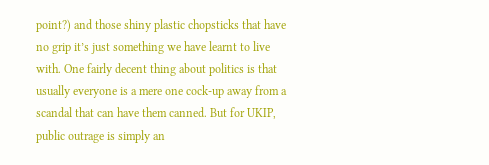point?) and those shiny plastic chopsticks that have no grip it’s just something we have learnt to live with. One fairly decent thing about politics is that usually everyone is a mere one cock-up away from a scandal that can have them canned. But for UKIP, public outrage is simply an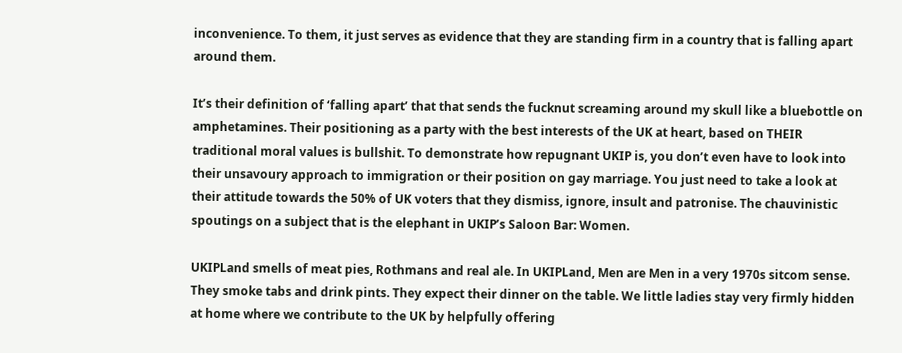inconvenience. To them, it just serves as evidence that they are standing firm in a country that is falling apart around them.

It’s their definition of ‘falling apart’ that that sends the fucknut screaming around my skull like a bluebottle on amphetamines. Their positioning as a party with the best interests of the UK at heart, based on THEIR traditional moral values is bullshit. To demonstrate how repugnant UKIP is, you don’t even have to look into their unsavoury approach to immigration or their position on gay marriage. You just need to take a look at their attitude towards the 50% of UK voters that they dismiss, ignore, insult and patronise. The chauvinistic spoutings on a subject that is the elephant in UKIP’s Saloon Bar: Women.

UKIPLand smells of meat pies, Rothmans and real ale. In UKIPLand, Men are Men in a very 1970s sitcom sense. They smoke tabs and drink pints. They expect their dinner on the table. We little ladies stay very firmly hidden at home where we contribute to the UK by helpfully offering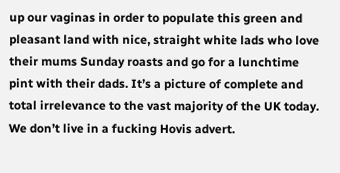up our vaginas in order to populate this green and pleasant land with nice, straight white lads who love their mums Sunday roasts and go for a lunchtime pint with their dads. It’s a picture of complete and total irrelevance to the vast majority of the UK today. We don’t live in a fucking Hovis advert.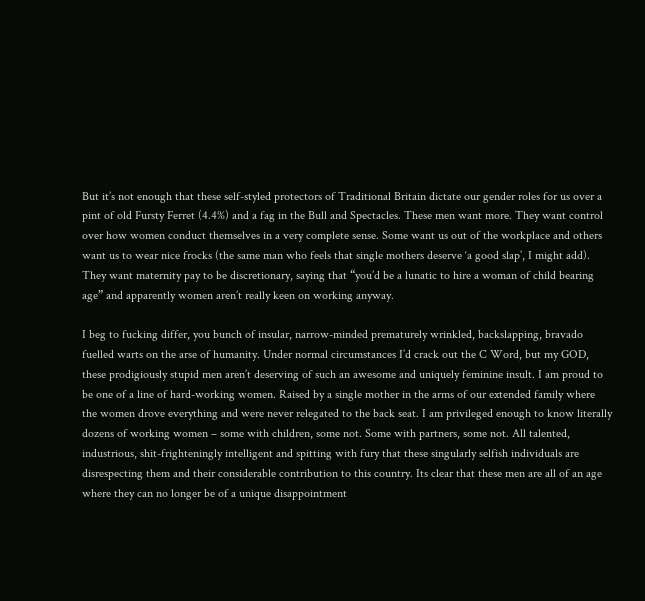But it’s not enough that these self-styled protectors of Traditional Britain dictate our gender roles for us over a pint of old Fursty Ferret (4.4%) and a fag in the Bull and Spectacles. These men want more. They want control over how women conduct themselves in a very complete sense. Some want us out of the workplace and others want us to wear nice frocks (the same man who feels that single mothers deserve ‘a good slap’, I might add). They want maternity pay to be discretionary, saying that “you’d be a lunatic to hire a woman of child bearing age” and apparently women aren’t really keen on working anyway.

I beg to fucking differ, you bunch of insular, narrow-minded prematurely wrinkled, backslapping, bravado fuelled warts on the arse of humanity. Under normal circumstances I’d crack out the C Word, but my GOD, these prodigiously stupid men aren’t deserving of such an awesome and uniquely feminine insult. I am proud to be one of a line of hard-working women. Raised by a single mother in the arms of our extended family where the women drove everything and were never relegated to the back seat. I am privileged enough to know literally dozens of working women – some with children, some not. Some with partners, some not. All talented, industrious, shit-frighteningly intelligent and spitting with fury that these singularly selfish individuals are disrespecting them and their considerable contribution to this country. Its clear that these men are all of an age where they can no longer be of a unique disappointment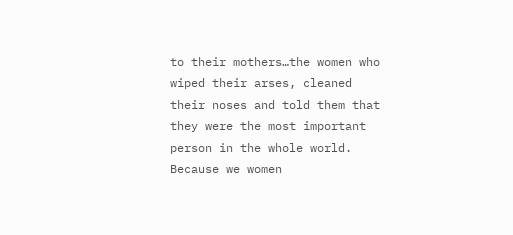to their mothers…the women who wiped their arses, cleaned their noses and told them that they were the most important person in the whole world. Because we women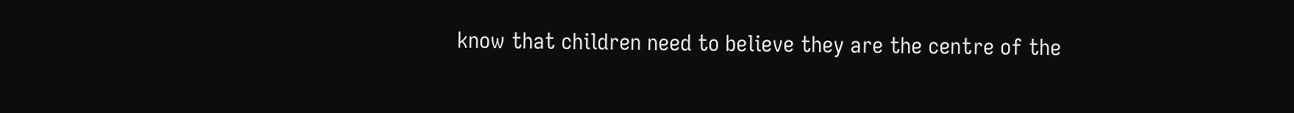know that children need to believe they are the centre of the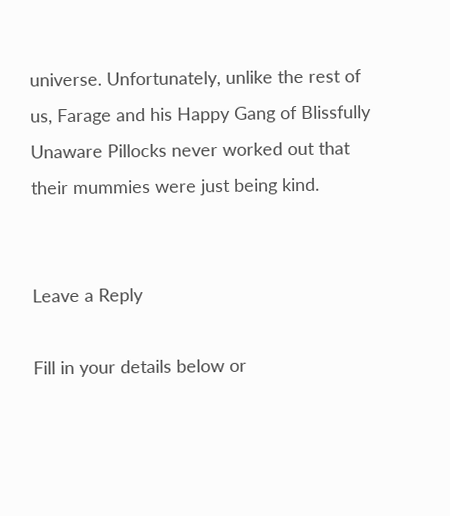universe. Unfortunately, unlike the rest of us, Farage and his Happy Gang of Blissfully Unaware Pillocks never worked out that their mummies were just being kind.


Leave a Reply

Fill in your details below or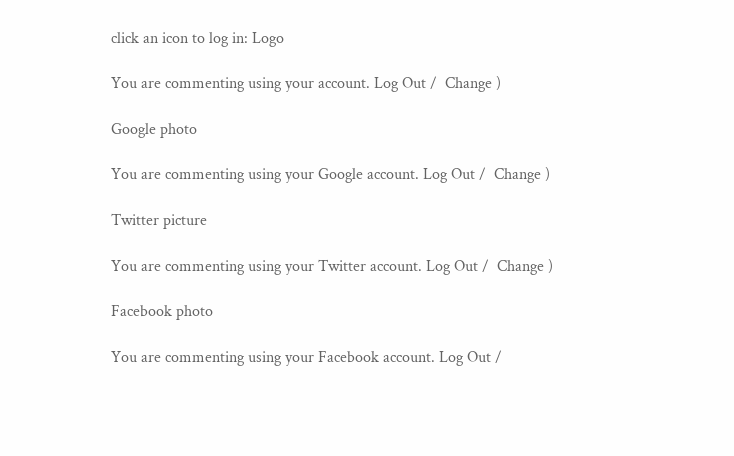click an icon to log in: Logo

You are commenting using your account. Log Out /  Change )

Google photo

You are commenting using your Google account. Log Out /  Change )

Twitter picture

You are commenting using your Twitter account. Log Out /  Change )

Facebook photo

You are commenting using your Facebook account. Log Out /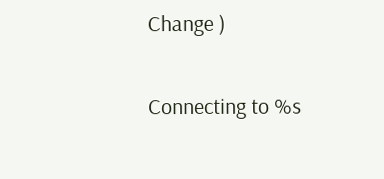Change )

Connecting to %s